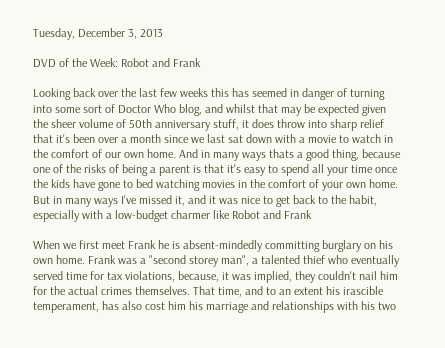Tuesday, December 3, 2013

DVD of the Week: Robot and Frank

Looking back over the last few weeks this has seemed in danger of turning into some sort of Doctor Who blog, and whilst that may be expected given the sheer volume of 50th anniversary stuff, it does throw into sharp relief that it's been over a month since we last sat down with a movie to watch in the comfort of our own home. And in many ways thats a good thing, because one of the risks of being a parent is that it's easy to spend all your time once the kids have gone to bed watching movies in the comfort of your own home. But in many ways I've missed it, and it was nice to get back to the habit, especially with a low-budget charmer like Robot and Frank

When we first meet Frank he is absent-mindedly committing burglary on his own home. Frank was a "second storey man", a talented thief who eventually served time for tax violations, because, it was implied, they couldn't nail him for the actual crimes themselves. That time, and to an extent his irascible temperament, has also cost him his marriage and relationships with his two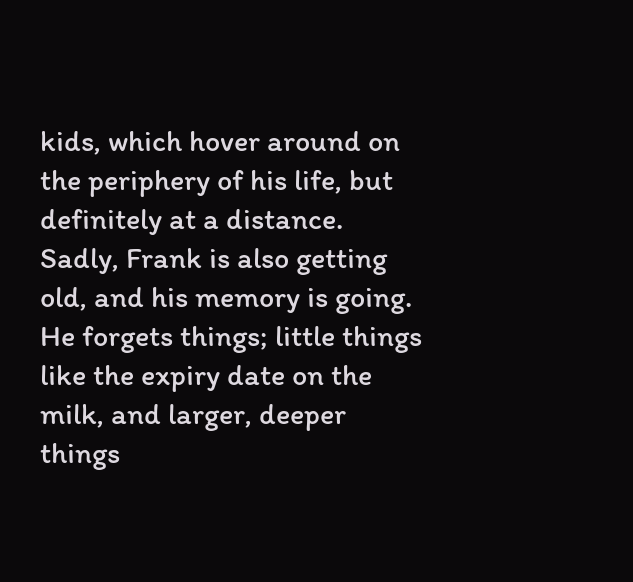kids, which hover around on the periphery of his life, but definitely at a distance. Sadly, Frank is also getting old, and his memory is going. He forgets things; little things like the expiry date on the milk, and larger, deeper things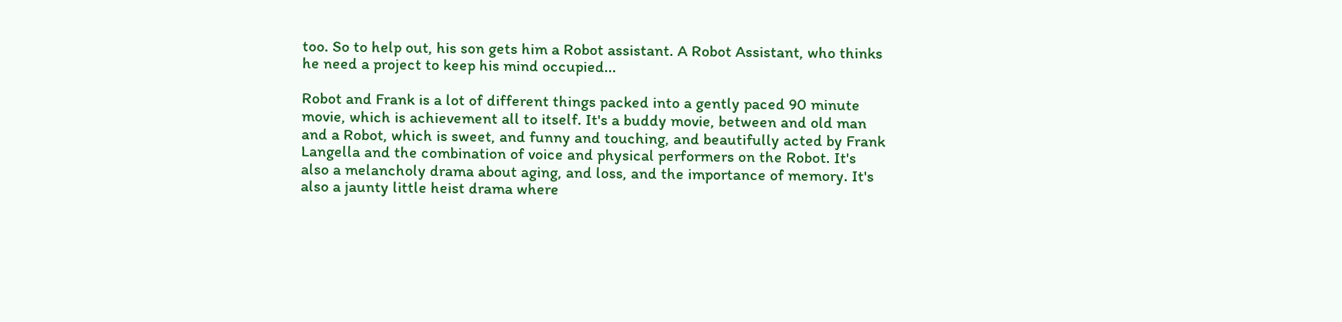too. So to help out, his son gets him a Robot assistant. A Robot Assistant, who thinks he need a project to keep his mind occupied...

Robot and Frank is a lot of different things packed into a gently paced 90 minute movie, which is achievement all to itself. It's a buddy movie, between and old man and a Robot, which is sweet, and funny and touching, and beautifully acted by Frank Langella and the combination of voice and physical performers on the Robot. It's also a melancholy drama about aging, and loss, and the importance of memory. It's also a jaunty little heist drama where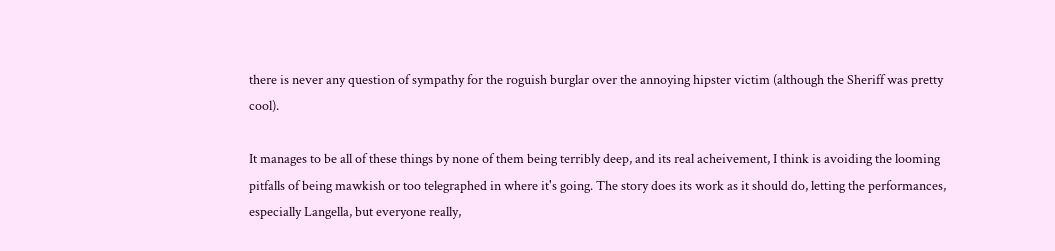there is never any question of sympathy for the roguish burglar over the annoying hipster victim (although the Sheriff was pretty cool).

It manages to be all of these things by none of them being terribly deep, and its real acheivement, I think is avoiding the looming pitfalls of being mawkish or too telegraphed in where it's going. The story does its work as it should do, letting the performances, especially Langella, but everyone really,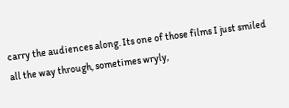carry the audiences along. Its one of those films I just smiled all the way through, sometimes wryly,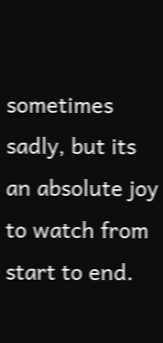sometimes sadly, but its an absolute joy to watch from start to end.